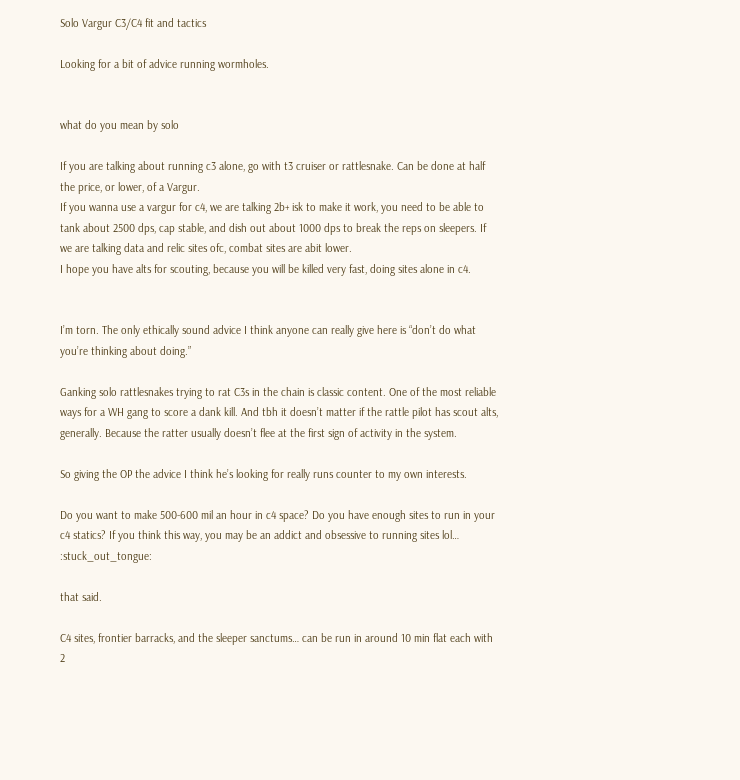Solo Vargur C3/C4 fit and tactics

Looking for a bit of advice running wormholes.


what do you mean by solo

If you are talking about running c3 alone, go with t3 cruiser or rattlesnake. Can be done at half the price, or lower, of a Vargur.
If you wanna use a vargur for c4, we are talking 2b+ isk to make it work, you need to be able to tank about 2500 dps, cap stable, and dish out about 1000 dps to break the reps on sleepers. If we are talking data and relic sites ofc, combat sites are abit lower.
I hope you have alts for scouting, because you will be killed very fast, doing sites alone in c4.


I’m torn. The only ethically sound advice I think anyone can really give here is “don’t do what you’re thinking about doing.”

Ganking solo rattlesnakes trying to rat C3s in the chain is classic content. One of the most reliable ways for a WH gang to score a dank kill. And tbh it doesn’t matter if the rattle pilot has scout alts, generally. Because the ratter usually doesn’t flee at the first sign of activity in the system.

So giving the OP the advice I think he’s looking for really runs counter to my own interests.

Do you want to make 500-600 mil an hour in c4 space? Do you have enough sites to run in your c4 statics? If you think this way, you may be an addict and obsessive to running sites lol… :stuck_out_tongue:

that said.

C4 sites, frontier barracks, and the sleeper sanctums… can be run in around 10 min flat each with 2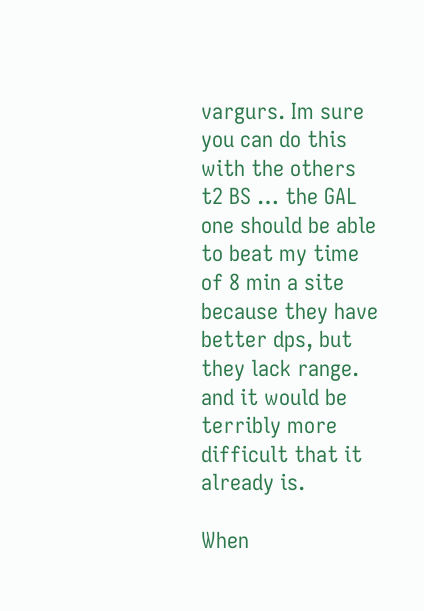vargurs. Im sure you can do this with the others t2 BS … the GAL one should be able to beat my time of 8 min a site because they have better dps, but they lack range. and it would be terribly more difficult that it already is.

When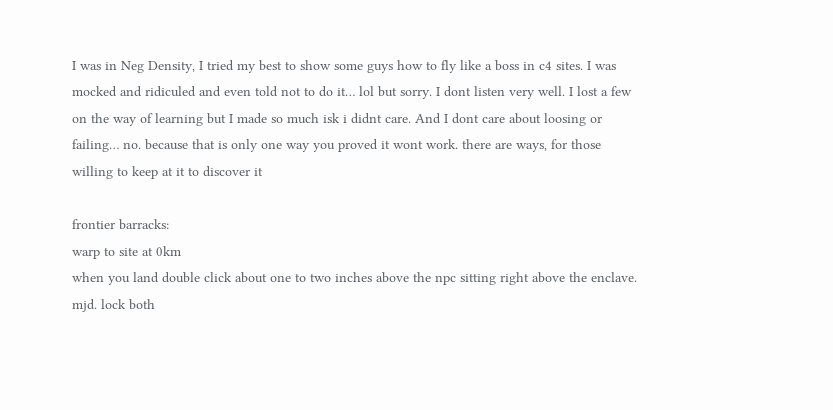I was in Neg Density, I tried my best to show some guys how to fly like a boss in c4 sites. I was mocked and ridiculed and even told not to do it… lol but sorry. I dont listen very well. I lost a few on the way of learning but I made so much isk i didnt care. And I dont care about loosing or failing… no. because that is only one way you proved it wont work. there are ways, for those willing to keep at it to discover it

frontier barracks:
warp to site at 0km
when you land double click about one to two inches above the npc sitting right above the enclave. mjd. lock both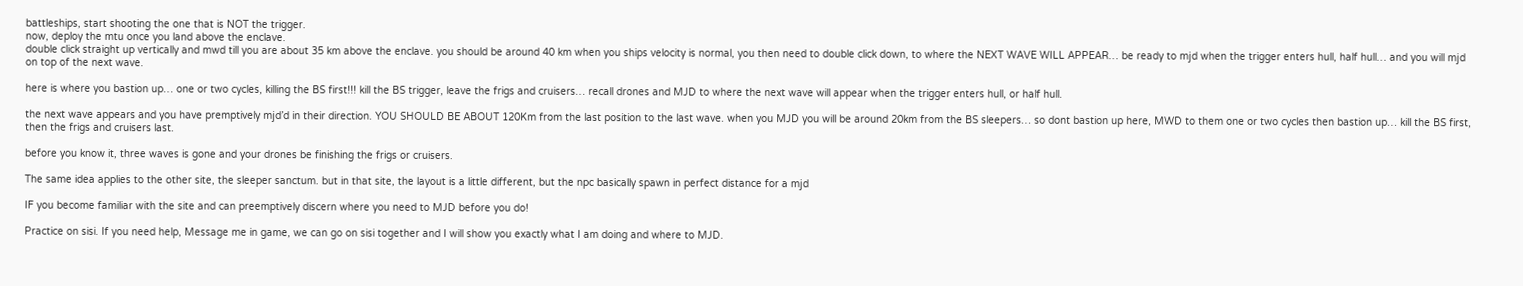battleships, start shooting the one that is NOT the trigger.
now, deploy the mtu once you land above the enclave.
double click straight up vertically and mwd till you are about 35 km above the enclave. you should be around 40 km when you ships velocity is normal, you then need to double click down, to where the NEXT WAVE WILL APPEAR… be ready to mjd when the trigger enters hull, half hull… and you will mjd on top of the next wave.

here is where you bastion up… one or two cycles, killing the BS first!!! kill the BS trigger, leave the frigs and cruisers… recall drones and MJD to where the next wave will appear when the trigger enters hull, or half hull.

the next wave appears and you have premptively mjd’d in their direction. YOU SHOULD BE ABOUT 120Km from the last position to the last wave. when you MJD you will be around 20km from the BS sleepers… so dont bastion up here, MWD to them one or two cycles then bastion up… kill the BS first, then the frigs and cruisers last.

before you know it, three waves is gone and your drones be finishing the frigs or cruisers.

The same idea applies to the other site, the sleeper sanctum. but in that site, the layout is a little different, but the npc basically spawn in perfect distance for a mjd

IF you become familiar with the site and can preemptively discern where you need to MJD before you do!

Practice on sisi. If you need help, Message me in game, we can go on sisi together and I will show you exactly what I am doing and where to MJD.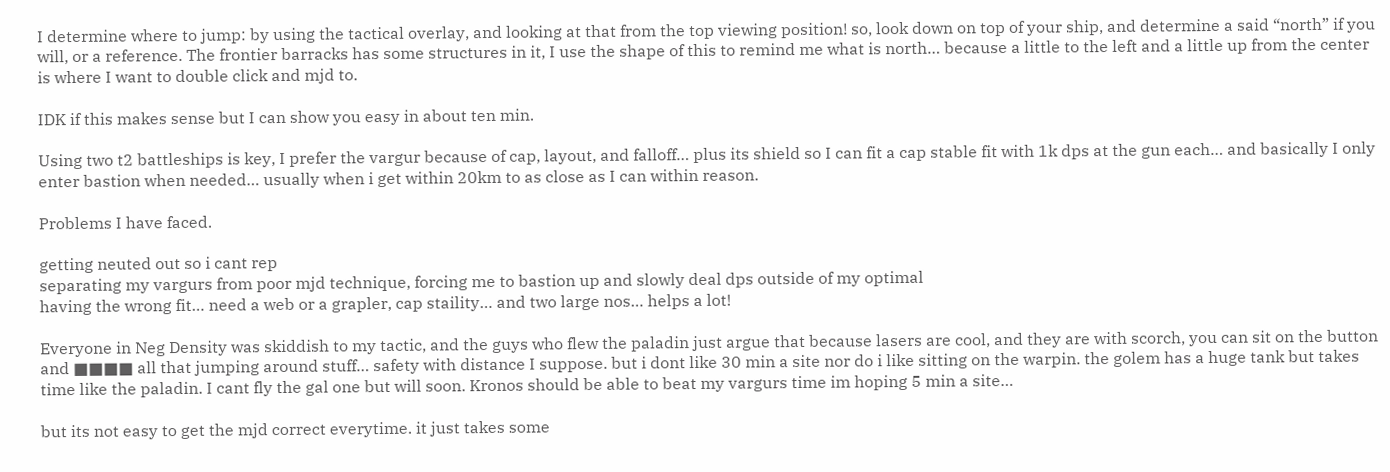I determine where to jump: by using the tactical overlay, and looking at that from the top viewing position! so, look down on top of your ship, and determine a said “north” if you will, or a reference. The frontier barracks has some structures in it, I use the shape of this to remind me what is north… because a little to the left and a little up from the center is where I want to double click and mjd to.

IDK if this makes sense but I can show you easy in about ten min.

Using two t2 battleships is key, I prefer the vargur because of cap, layout, and falloff… plus its shield so I can fit a cap stable fit with 1k dps at the gun each… and basically I only enter bastion when needed… usually when i get within 20km to as close as I can within reason.

Problems I have faced.

getting neuted out so i cant rep
separating my vargurs from poor mjd technique, forcing me to bastion up and slowly deal dps outside of my optimal
having the wrong fit… need a web or a grapler, cap staility… and two large nos… helps a lot!

Everyone in Neg Density was skiddish to my tactic, and the guys who flew the paladin just argue that because lasers are cool, and they are with scorch, you can sit on the button and ■■■■ all that jumping around stuff… safety with distance I suppose. but i dont like 30 min a site nor do i like sitting on the warpin. the golem has a huge tank but takes time like the paladin. I cant fly the gal one but will soon. Kronos should be able to beat my vargurs time im hoping 5 min a site…

but its not easy to get the mjd correct everytime. it just takes some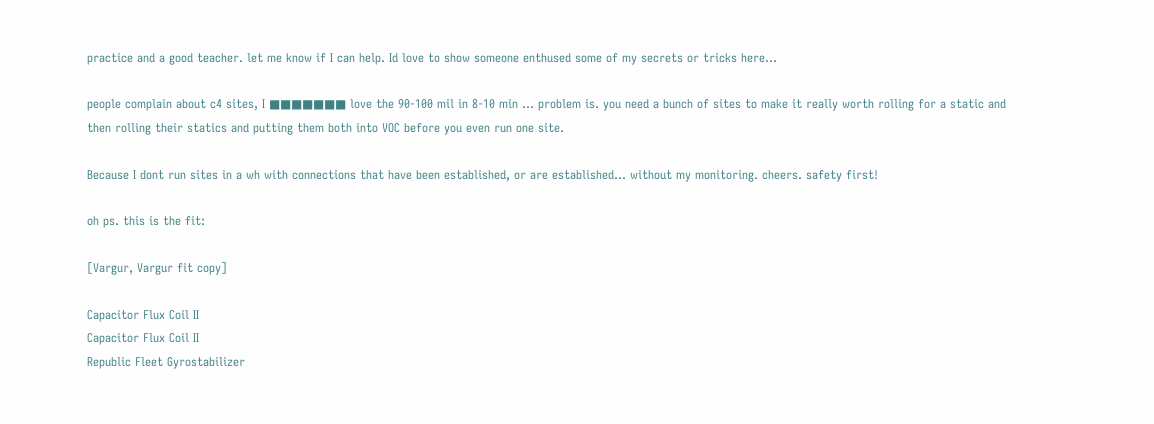practice and a good teacher. let me know if I can help. Id love to show someone enthused some of my secrets or tricks here…

people complain about c4 sites, I ■■■■■■■ love the 90-100 mil in 8-10 min … problem is. you need a bunch of sites to make it really worth rolling for a static and then rolling their statics and putting them both into VOC before you even run one site.

Because I dont run sites in a wh with connections that have been established, or are established… without my monitoring. cheers. safety first!

oh ps. this is the fit:

[Vargur, Vargur fit copy]

Capacitor Flux Coil II
Capacitor Flux Coil II
Republic Fleet Gyrostabilizer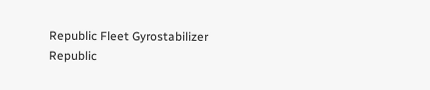Republic Fleet Gyrostabilizer
Republic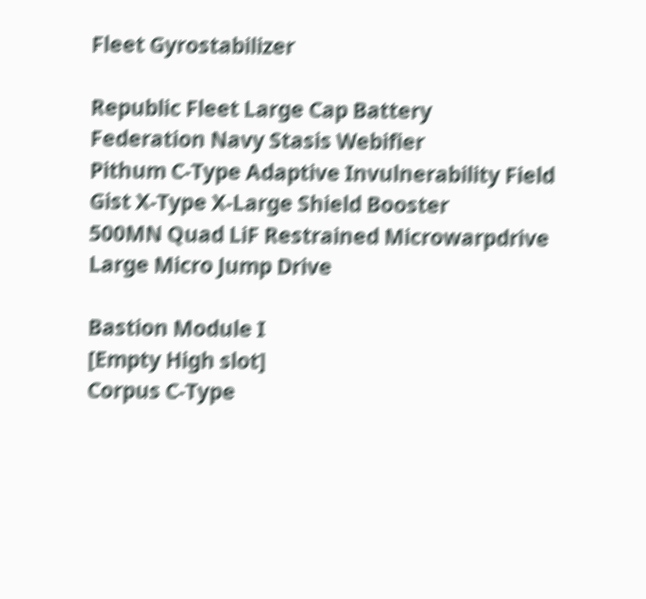Fleet Gyrostabilizer

Republic Fleet Large Cap Battery
Federation Navy Stasis Webifier
Pithum C-Type Adaptive Invulnerability Field
Gist X-Type X-Large Shield Booster
500MN Quad LiF Restrained Microwarpdrive
Large Micro Jump Drive

Bastion Module I
[Empty High slot]
Corpus C-Type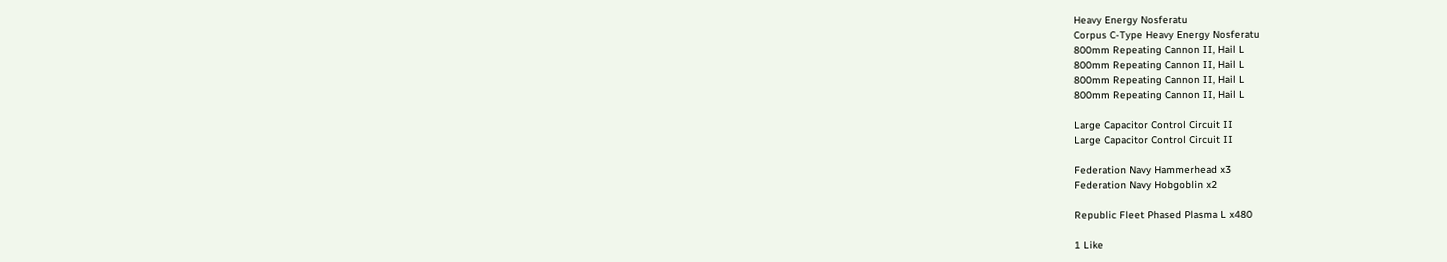Heavy Energy Nosferatu
Corpus C-Type Heavy Energy Nosferatu
800mm Repeating Cannon II, Hail L
800mm Repeating Cannon II, Hail L
800mm Repeating Cannon II, Hail L
800mm Repeating Cannon II, Hail L

Large Capacitor Control Circuit II
Large Capacitor Control Circuit II

Federation Navy Hammerhead x3
Federation Navy Hobgoblin x2

Republic Fleet Phased Plasma L x480

1 Like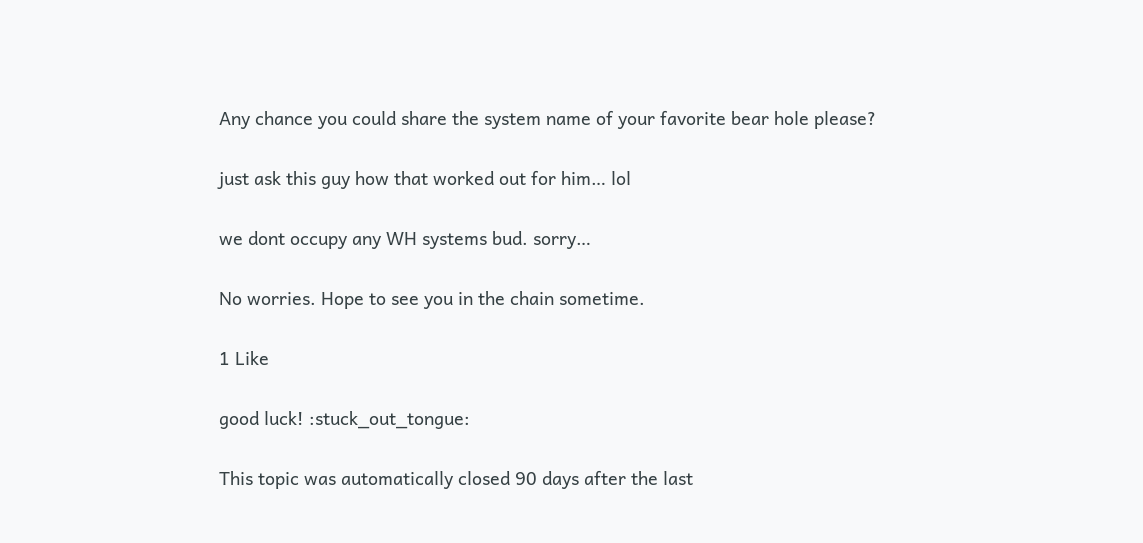Any chance you could share the system name of your favorite bear hole please?

just ask this guy how that worked out for him… lol

we dont occupy any WH systems bud. sorry…

No worries. Hope to see you in the chain sometime.

1 Like

good luck! :stuck_out_tongue:

This topic was automatically closed 90 days after the last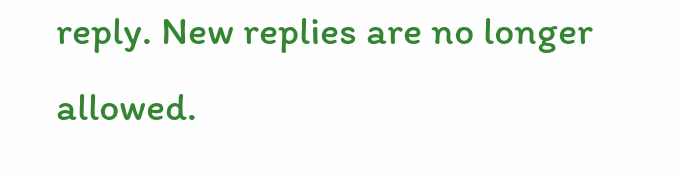reply. New replies are no longer allowed.